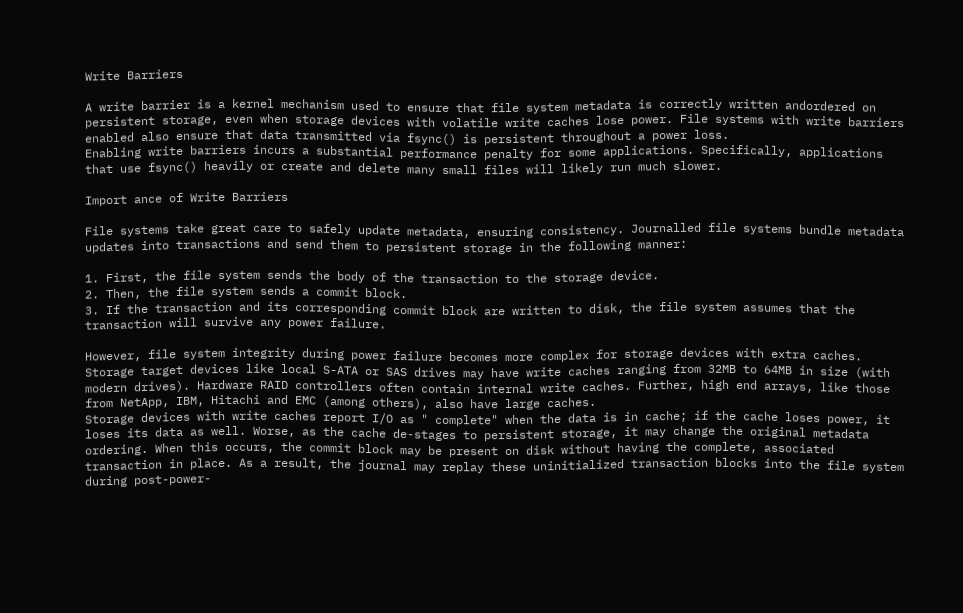Write Barriers

A write barrier is a kernel mechanism used to ensure that file system metadata is correctly written andordered on persistent storage, even when storage devices with volatile write caches lose power. File systems with write barriers enabled also ensure that data transmitted via fsync() is persistent throughout a power loss.
Enabling write barriers incurs a substantial performance penalty for some applications. Specifically, applications that use fsync() heavily or create and delete many small files will likely run much slower.

Import ance of Write Barriers

File systems take great care to safely update metadata, ensuring consistency. Journalled file systems bundle metadata updates into transactions and send them to persistent storage in the following manner:

1. First, the file system sends the body of the transaction to the storage device.
2. Then, the file system sends a commit block.
3. If the transaction and its corresponding commit block are written to disk, the file system assumes that the transaction will survive any power failure.

However, file system integrity during power failure becomes more complex for storage devices with extra caches. Storage target devices like local S-ATA or SAS drives may have write caches ranging from 32MB to 64MB in size (with modern drives). Hardware RAID controllers often contain internal write caches. Further, high end arrays, like those from NetApp, IBM, Hitachi and EMC (among others), also have large caches.
Storage devices with write caches report I/O as " complete" when the data is in cache; if the cache loses power, it loses its data as well. Worse, as the cache de-stages to persistent storage, it may change the original metadata ordering. When this occurs, the commit block may be present on disk without having the complete, associated transaction in place. As a result, the journal may replay these uninitialized transaction blocks into the file system during post-power-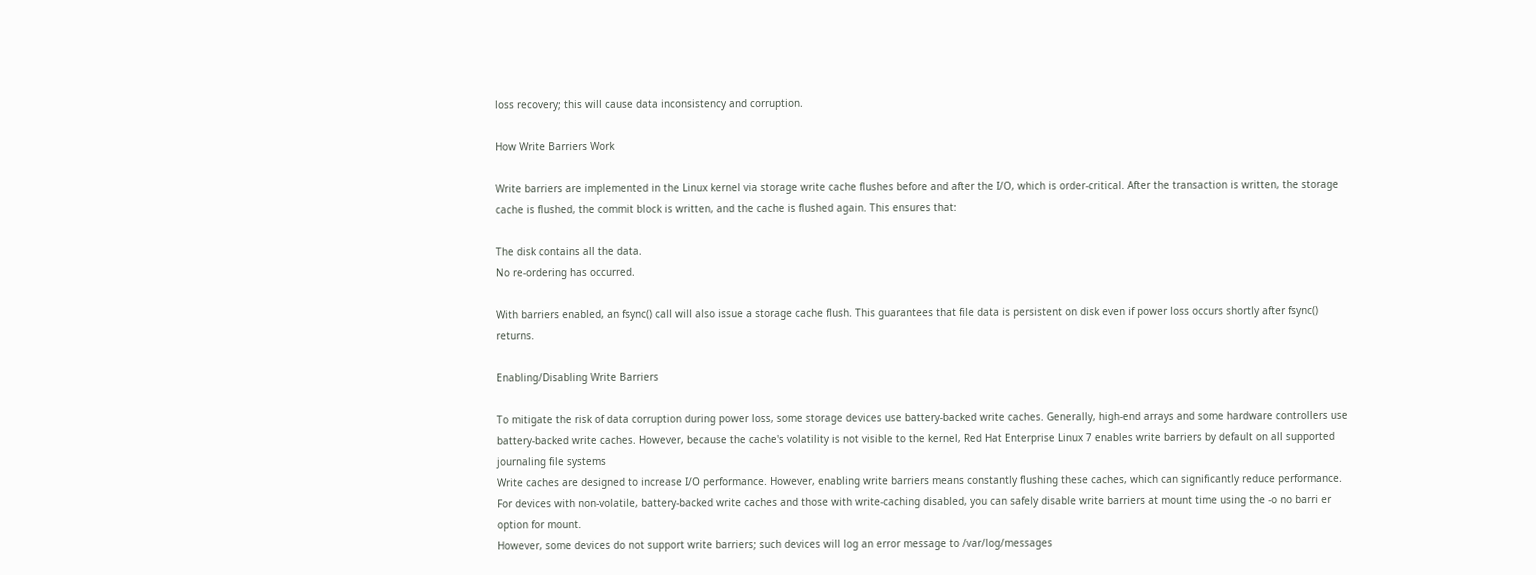loss recovery; this will cause data inconsistency and corruption.

How Write Barriers Work

Write barriers are implemented in the Linux kernel via storage write cache flushes before and after the I/O, which is order-critical. After the transaction is written, the storage cache is flushed, the commit block is written, and the cache is flushed again. This ensures that:

The disk contains all the data.
No re-ordering has occurred.

With barriers enabled, an fsync() call will also issue a storage cache flush. This guarantees that file data is persistent on disk even if power loss occurs shortly after fsync() returns.

Enabling/Disabling Write Barriers

To mitigate the risk of data corruption during power loss, some storage devices use battery-backed write caches. Generally, high-end arrays and some hardware controllers use battery-backed write caches. However, because the cache's volatility is not visible to the kernel, Red Hat Enterprise Linux 7 enables write barriers by default on all supported journaling file systems
Write caches are designed to increase I/O performance. However, enabling write barriers means constantly flushing these caches, which can significantly reduce performance.
For devices with non-volatile, battery-backed write caches and those with write-caching disabled, you can safely disable write barriers at mount time using the -o no barri er option for mount.
However, some devices do not support write barriers; such devices will log an error message to /var/log/messages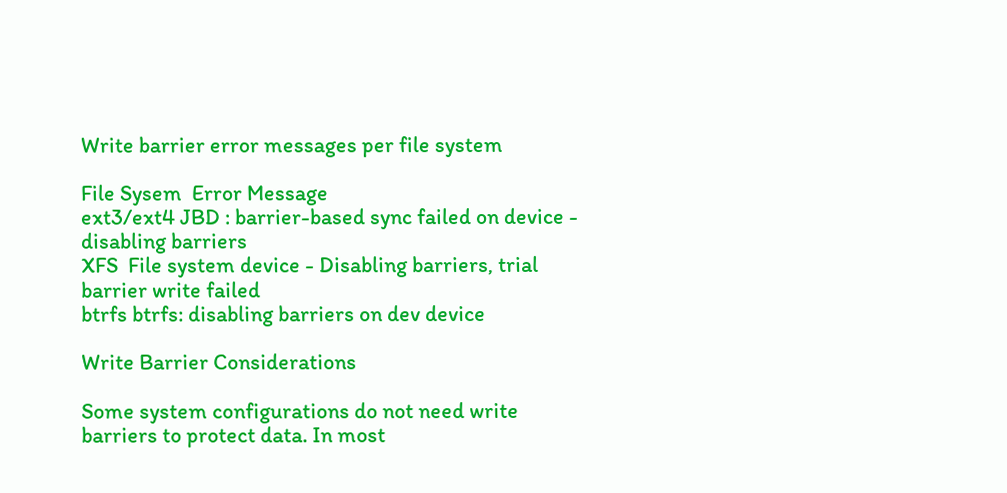Write barrier error messages per file system

File Sysem  Error Message
ext3/ext4 JBD : barrier-based sync failed on device - disabling barriers
XFS  File system device - Disabling barriers, trial barrier write failed
btrfs btrfs: disabling barriers on dev device

Write Barrier Considerations

Some system configurations do not need write barriers to protect data. In most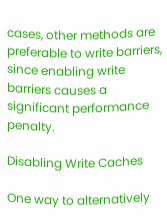cases, other methods are preferable to write barriers, since enabling write barriers causes a significant performance penalty.

Disabling Write Caches

One way to alternatively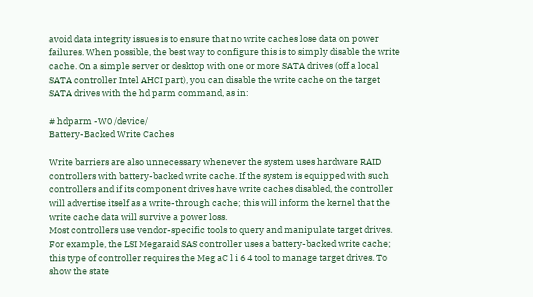avoid data integrity issues is to ensure that no write caches lose data on power failures. When possible, the best way to configure this is to simply disable the write cache. On a simple server or desktop with one or more SATA drives (off a local SATA controller Intel AHCI part), you can disable the write cache on the target SATA drives with the hd parm command, as in:

# hdparm -W0 /device/
Battery-Backed Write Caches

Write barriers are also unnecessary whenever the system uses hardware RAID controllers with battery-backed write cache. If the system is equipped with such controllers and if its component drives have write caches disabled, the controller will advertise itself as a write-through cache; this will inform the kernel that the write cache data will survive a power loss.
Most controllers use vendor-specific tools to query and manipulate target drives. For example, the LSI Megaraid SAS controller uses a battery-backed write cache; this type of controller requires the Meg aC l i 6 4 tool to manage target drives. To show the state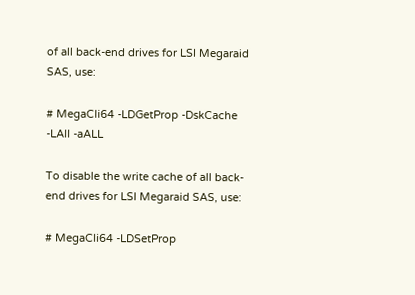of all back-end drives for LSI Megaraid SAS, use:

# MegaCli64 -LDGetProp -DskCache -LAll -aALL

To disable the write cache of all back-end drives for LSI Megaraid SAS, use:

# MegaCli64 -LDSetProp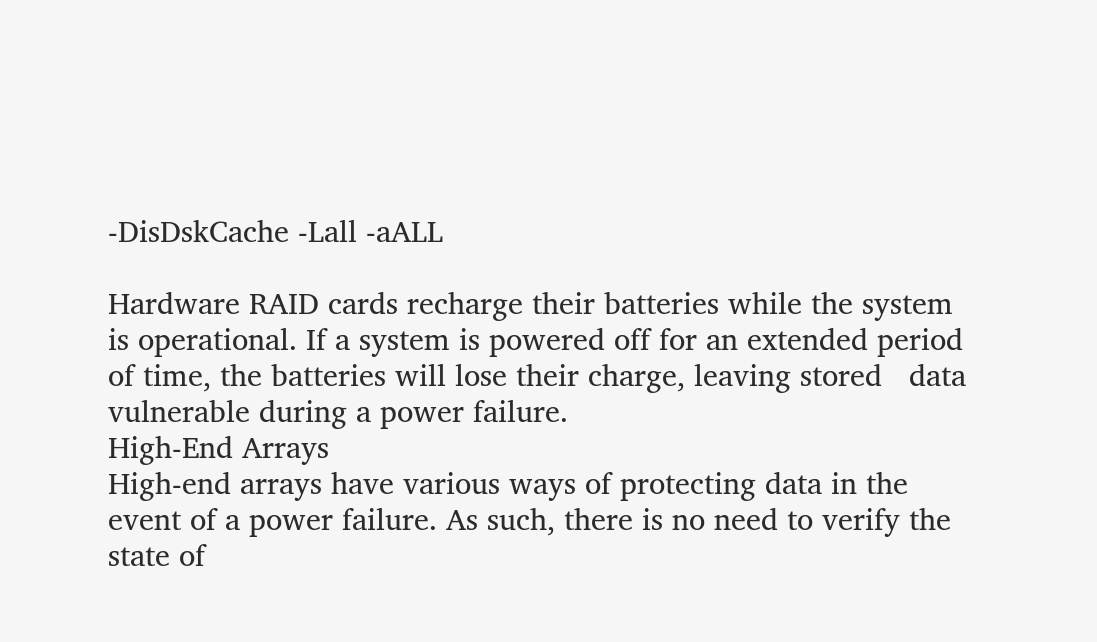-DisDskCache -Lall -aALL

Hardware RAID cards recharge their batteries while the system is operational. If a system is powered off for an extended period of time, the batteries will lose their charge, leaving stored   data vulnerable during a power failure.
High-End Arrays
High-end arrays have various ways of protecting data in the event of a power failure. As such, there is no need to verify the state of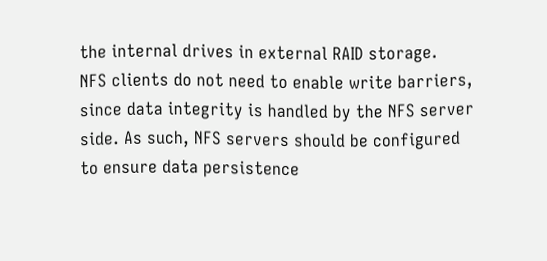the internal drives in external RAID storage.
NFS clients do not need to enable write barriers, since data integrity is handled by the NFS server side. As such, NFS servers should be configured to ensure data persistence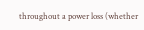throughout a power loss (whether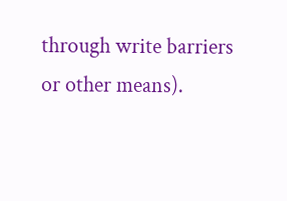through write barriers or other means).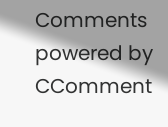Comments powered by CComment